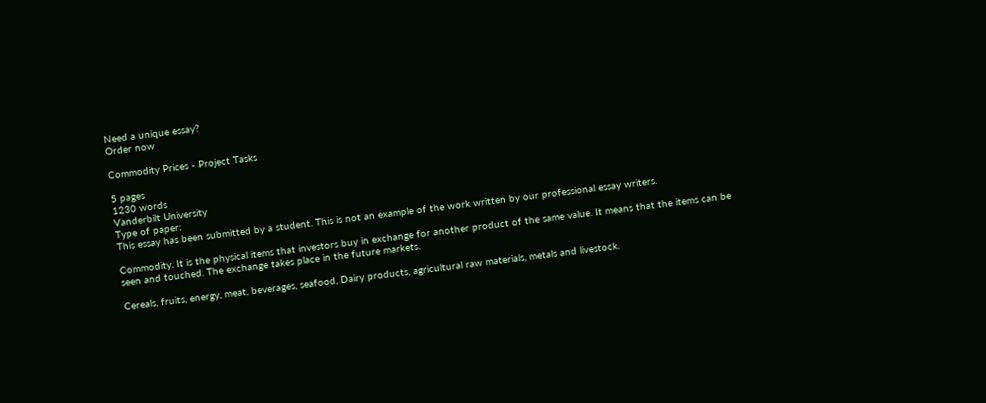Need a unique essay?
Order now

Commodity Prices - Project Tasks

5 pages
1230 words
Vanderbilt University
Type of paper:
This essay has been submitted by a student. This is not an example of the work written by our professional essay writers.

Commodity. It is the physical items that investors buy in exchange for another product of the same value. It means that the items can be seen and touched. The exchange takes place in the future markets.

Cereals, fruits, energy, meat, beverages, seafood, Dairy products, agricultural raw materials, metals and livestock.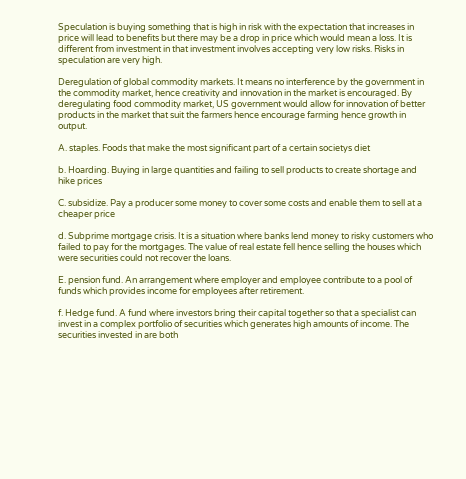Speculation is buying something that is high in risk with the expectation that increases in price will lead to benefits but there may be a drop in price which would mean a loss. It is different from investment in that investment involves accepting very low risks. Risks in speculation are very high.

Deregulation of global commodity markets. It means no interference by the government in the commodity market, hence creativity and innovation in the market is encouraged. By deregulating food commodity market, US government would allow for innovation of better products in the market that suit the farmers hence encourage farming hence growth in output.

A. staples. Foods that make the most significant part of a certain societys diet

b. Hoarding. Buying in large quantities and failing to sell products to create shortage and hike prices

C. subsidize. Pay a producer some money to cover some costs and enable them to sell at a cheaper price

d. Subprime mortgage crisis. It is a situation where banks lend money to risky customers who failed to pay for the mortgages. The value of real estate fell hence selling the houses which were securities could not recover the loans.

E. pension fund. An arrangement where employer and employee contribute to a pool of funds which provides income for employees after retirement.

f. Hedge fund. A fund where investors bring their capital together so that a specialist can invest in a complex portfolio of securities which generates high amounts of income. The securities invested in are both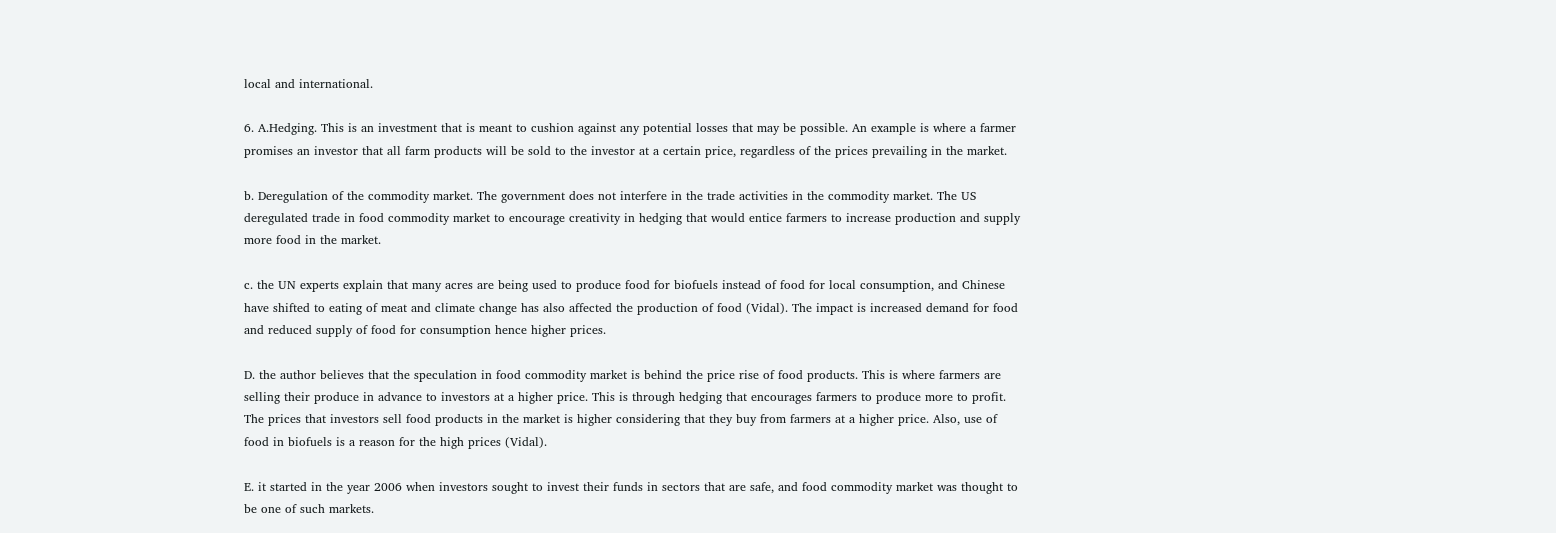local and international.

6. A.Hedging. This is an investment that is meant to cushion against any potential losses that may be possible. An example is where a farmer promises an investor that all farm products will be sold to the investor at a certain price, regardless of the prices prevailing in the market.

b. Deregulation of the commodity market. The government does not interfere in the trade activities in the commodity market. The US deregulated trade in food commodity market to encourage creativity in hedging that would entice farmers to increase production and supply more food in the market.

c. the UN experts explain that many acres are being used to produce food for biofuels instead of food for local consumption, and Chinese have shifted to eating of meat and climate change has also affected the production of food (Vidal). The impact is increased demand for food and reduced supply of food for consumption hence higher prices.

D. the author believes that the speculation in food commodity market is behind the price rise of food products. This is where farmers are selling their produce in advance to investors at a higher price. This is through hedging that encourages farmers to produce more to profit. The prices that investors sell food products in the market is higher considering that they buy from farmers at a higher price. Also, use of food in biofuels is a reason for the high prices (Vidal).

E. it started in the year 2006 when investors sought to invest their funds in sectors that are safe, and food commodity market was thought to be one of such markets.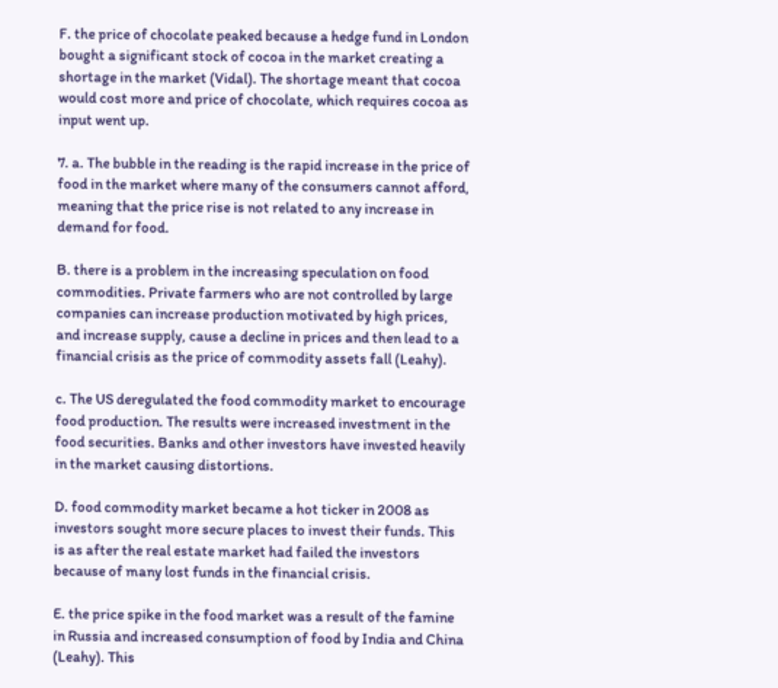F. the price of chocolate peaked because a hedge fund in London bought a significant stock of cocoa in the market creating a shortage in the market (Vidal). The shortage meant that cocoa would cost more and price of chocolate, which requires cocoa as input went up.

7. a. The bubble in the reading is the rapid increase in the price of food in the market where many of the consumers cannot afford, meaning that the price rise is not related to any increase in demand for food.

B. there is a problem in the increasing speculation on food commodities. Private farmers who are not controlled by large companies can increase production motivated by high prices, and increase supply, cause a decline in prices and then lead to a financial crisis as the price of commodity assets fall (Leahy).

c. The US deregulated the food commodity market to encourage food production. The results were increased investment in the food securities. Banks and other investors have invested heavily in the market causing distortions.

D. food commodity market became a hot ticker in 2008 as investors sought more secure places to invest their funds. This is as after the real estate market had failed the investors because of many lost funds in the financial crisis.

E. the price spike in the food market was a result of the famine in Russia and increased consumption of food by India and China (Leahy). This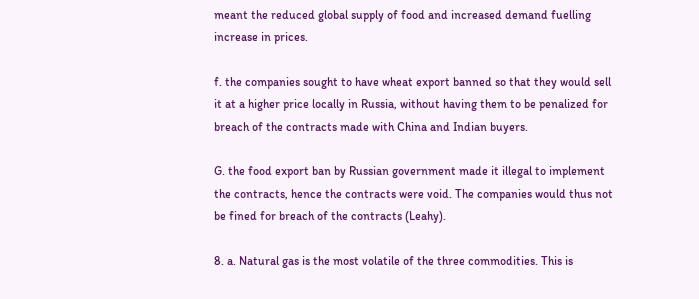meant the reduced global supply of food and increased demand fuelling increase in prices.

f. the companies sought to have wheat export banned so that they would sell it at a higher price locally in Russia, without having them to be penalized for breach of the contracts made with China and Indian buyers.

G. the food export ban by Russian government made it illegal to implement the contracts, hence the contracts were void. The companies would thus not be fined for breach of the contracts (Leahy).

8. a. Natural gas is the most volatile of the three commodities. This is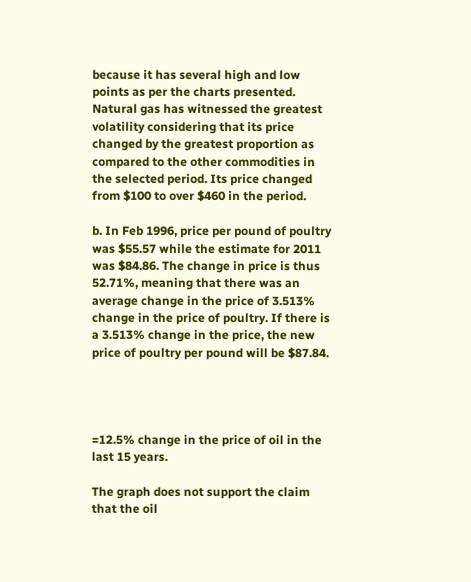because it has several high and low points as per the charts presented. Natural gas has witnessed the greatest volatility considering that its price changed by the greatest proportion as compared to the other commodities in the selected period. Its price changed from $100 to over $460 in the period.

b. In Feb 1996, price per pound of poultry was $55.57 while the estimate for 2011 was $84.86. The change in price is thus 52.71%, meaning that there was an average change in the price of 3.513% change in the price of poultry. If there is a 3.513% change in the price, the new price of poultry per pound will be $87.84.




=12.5% change in the price of oil in the last 15 years.

The graph does not support the claim that the oil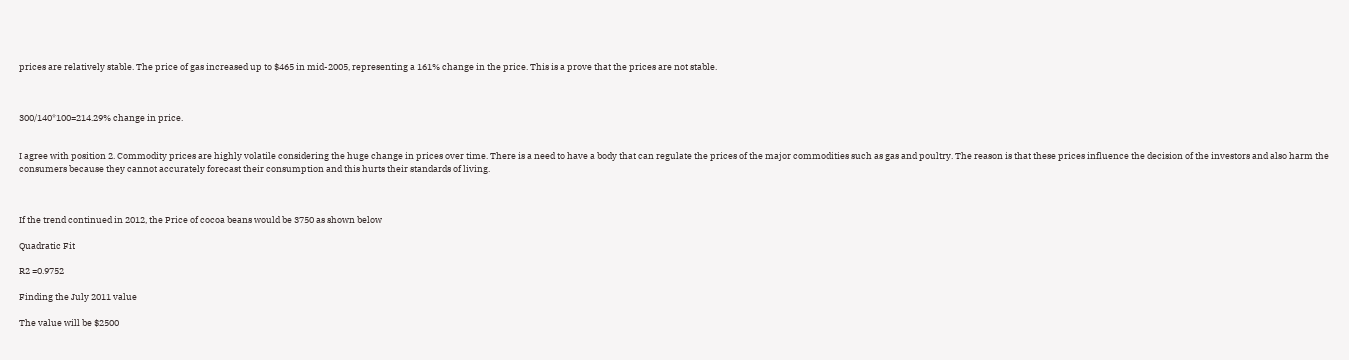prices are relatively stable. The price of gas increased up to $465 in mid-2005, representing a 161% change in the price. This is a prove that the prices are not stable.



300/140*100=214.29% change in price.


I agree with position 2. Commodity prices are highly volatile considering the huge change in prices over time. There is a need to have a body that can regulate the prices of the major commodities such as gas and poultry. The reason is that these prices influence the decision of the investors and also harm the consumers because they cannot accurately forecast their consumption and this hurts their standards of living.



If the trend continued in 2012, the Price of cocoa beans would be 3750 as shown below

Quadratic Fit

R2 =0.9752

Finding the July 2011 value

The value will be $2500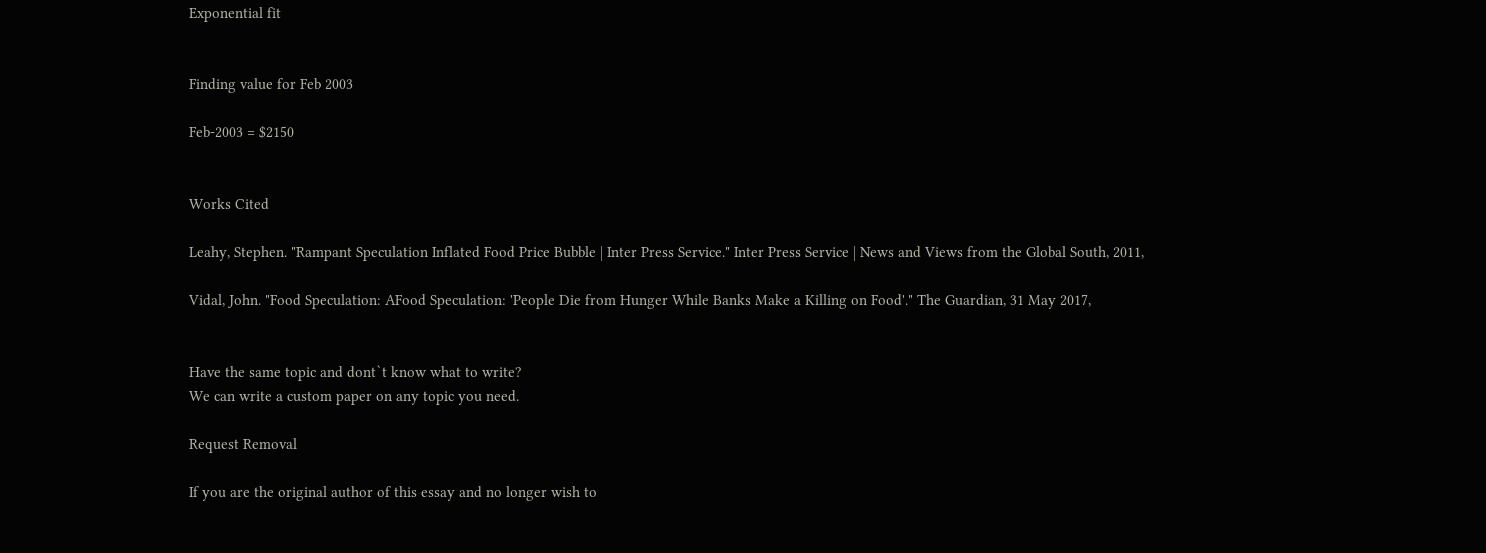Exponential fit


Finding value for Feb 2003

Feb-2003 = $2150


Works Cited

Leahy, Stephen. "Rampant Speculation Inflated Food Price Bubble | Inter Press Service." Inter Press Service | News and Views from the Global South, 2011,

Vidal, John. "Food Speculation: AFood Speculation: 'People Die from Hunger While Banks Make a Killing on Food'." The Guardian, 31 May 2017,


Have the same topic and dont`t know what to write?
We can write a custom paper on any topic you need.

Request Removal

If you are the original author of this essay and no longer wish to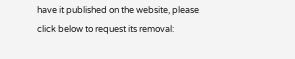have it published on the website, please click below to request its removal: